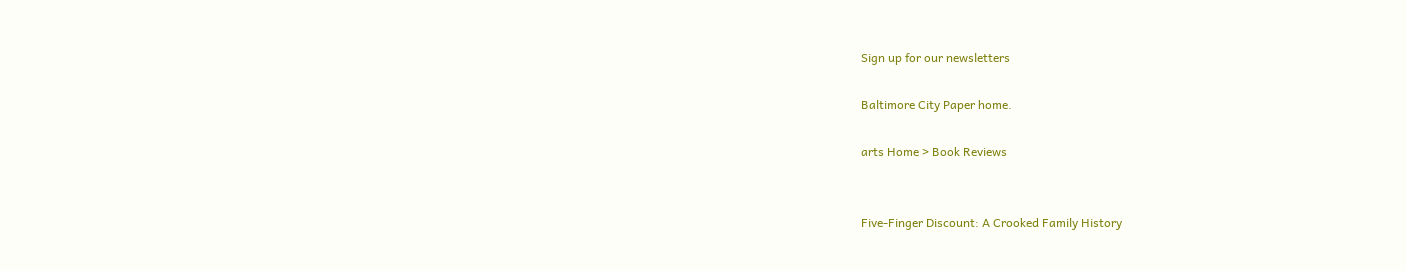Sign up for our newsletters

Baltimore City Paper home.

arts Home > Book Reviews


Five-Finger Discount: A Crooked Family History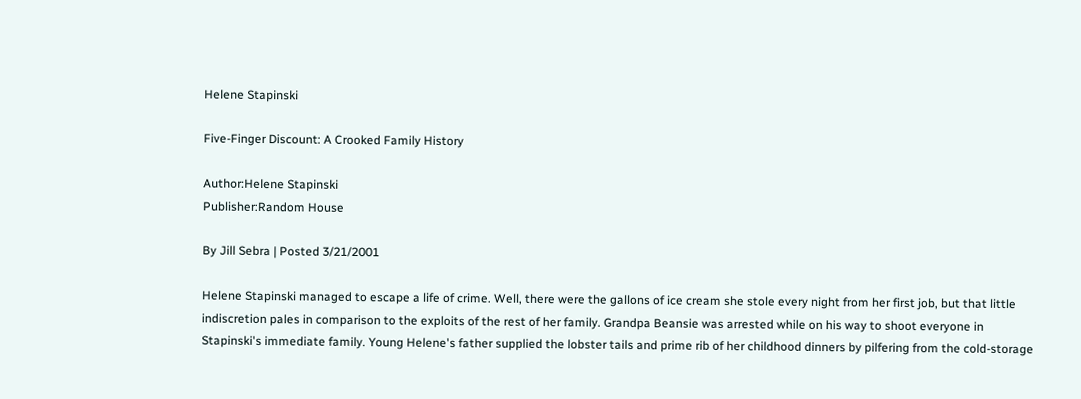Helene Stapinski

Five-Finger Discount: A Crooked Family History

Author:Helene Stapinski
Publisher:Random House

By Jill Sebra | Posted 3/21/2001

Helene Stapinski managed to escape a life of crime. Well, there were the gallons of ice cream she stole every night from her first job, but that little indiscretion pales in comparison to the exploits of the rest of her family. Grandpa Beansie was arrested while on his way to shoot everyone in Stapinski's immediate family. Young Helene's father supplied the lobster tails and prime rib of her childhood dinners by pilfering from the cold-storage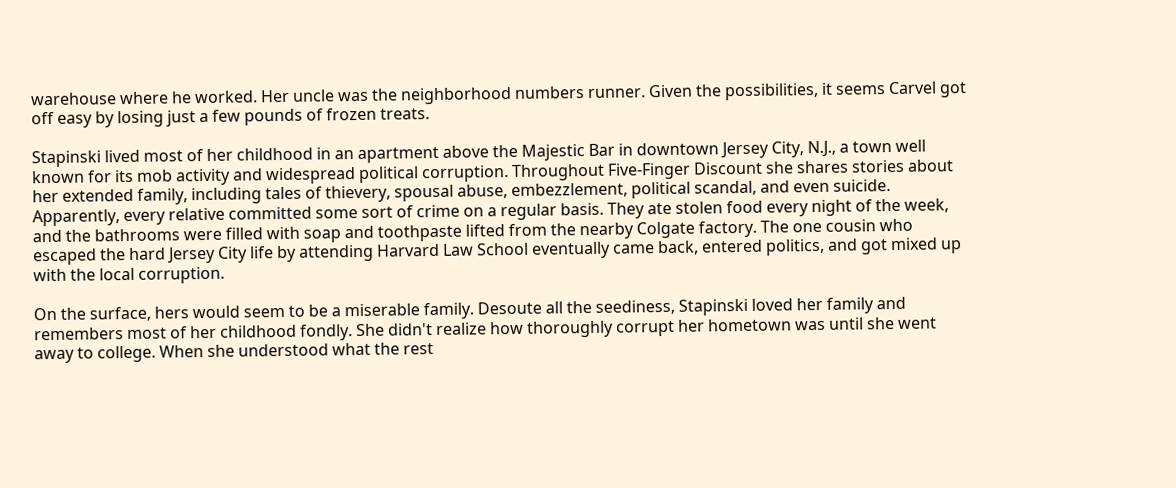warehouse where he worked. Her uncle was the neighborhood numbers runner. Given the possibilities, it seems Carvel got off easy by losing just a few pounds of frozen treats.

Stapinski lived most of her childhood in an apartment above the Majestic Bar in downtown Jersey City, N.J., a town well known for its mob activity and widespread political corruption. Throughout Five-Finger Discount she shares stories about her extended family, including tales of thievery, spousal abuse, embezzlement, political scandal, and even suicide. Apparently, every relative committed some sort of crime on a regular basis. They ate stolen food every night of the week, and the bathrooms were filled with soap and toothpaste lifted from the nearby Colgate factory. The one cousin who escaped the hard Jersey City life by attending Harvard Law School eventually came back, entered politics, and got mixed up with the local corruption.

On the surface, hers would seem to be a miserable family. Desoute all the seediness, Stapinski loved her family and remembers most of her childhood fondly. She didn't realize how thoroughly corrupt her hometown was until she went away to college. When she understood what the rest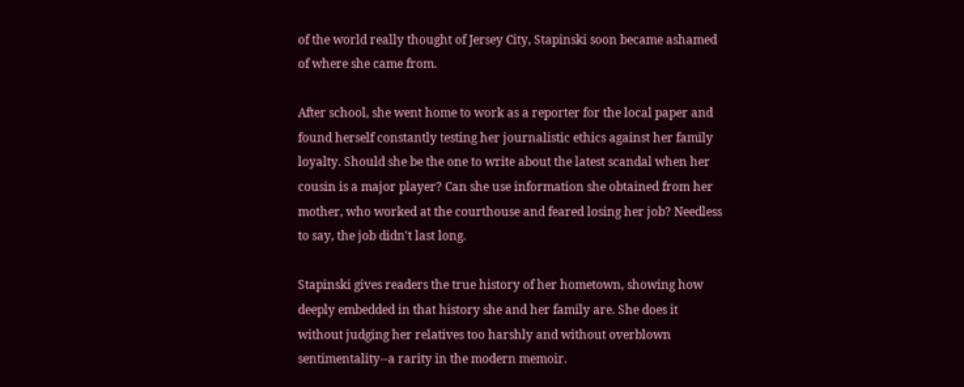of the world really thought of Jersey City, Stapinski soon became ashamed of where she came from.

After school, she went home to work as a reporter for the local paper and found herself constantly testing her journalistic ethics against her family loyalty. Should she be the one to write about the latest scandal when her cousin is a major player? Can she use information she obtained from her mother, who worked at the courthouse and feared losing her job? Needless to say, the job didn't last long.

Stapinski gives readers the true history of her hometown, showing how deeply embedded in that history she and her family are. She does it without judging her relatives too harshly and without overblown sentimentality--a rarity in the modern memoir.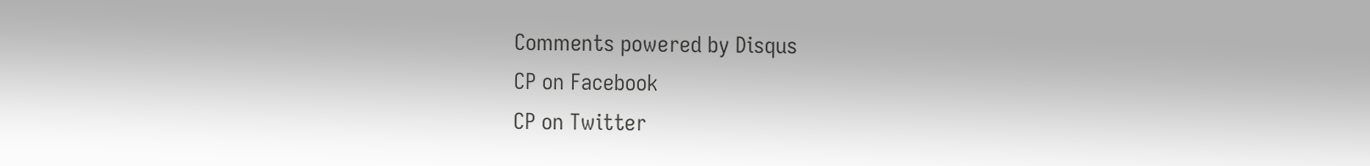Comments powered by Disqus
CP on Facebook
CP on Twitter